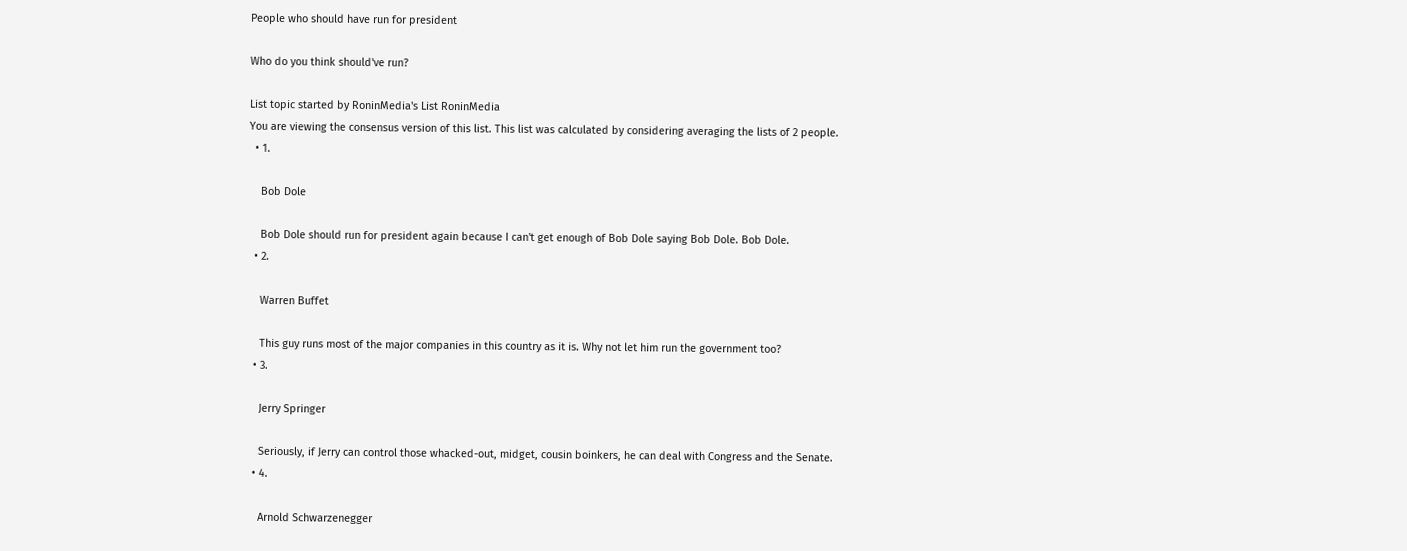People who should have run for president

Who do you think should've run?

List topic started by RoninMedia's List RoninMedia
You are viewing the consensus version of this list. This list was calculated by considering averaging the lists of 2 people.
  • 1.

    Bob Dole

    Bob Dole should run for president again because I can't get enough of Bob Dole saying Bob Dole. Bob Dole.
  • 2.

    Warren Buffet

    This guy runs most of the major companies in this country as it is. Why not let him run the government too?
  • 3.

    Jerry Springer

    Seriously, if Jerry can control those whacked-out, midget, cousin boinkers, he can deal with Congress and the Senate.
  • 4.

    Arnold Schwarzenegger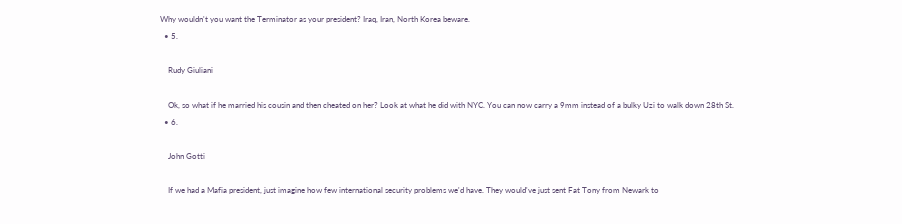Why wouldn't you want the Terminator as your president? Iraq, Iran, North Korea beware.
  • 5.

    Rudy Giuliani

    Ok, so what if he married his cousin and then cheated on her? Look at what he did with NYC. You can now carry a 9mm instead of a bulky Uzi to walk down 28th St.
  • 6.

    John Gotti

    If we had a Mafia president, just imagine how few international security problems we'd have. They would've just sent Fat Tony from Newark to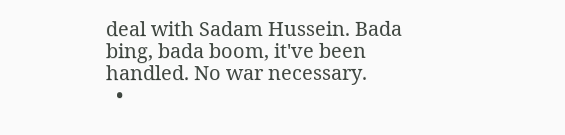deal with Sadam Hussein. Bada bing, bada boom, it've been handled. No war necessary.
  •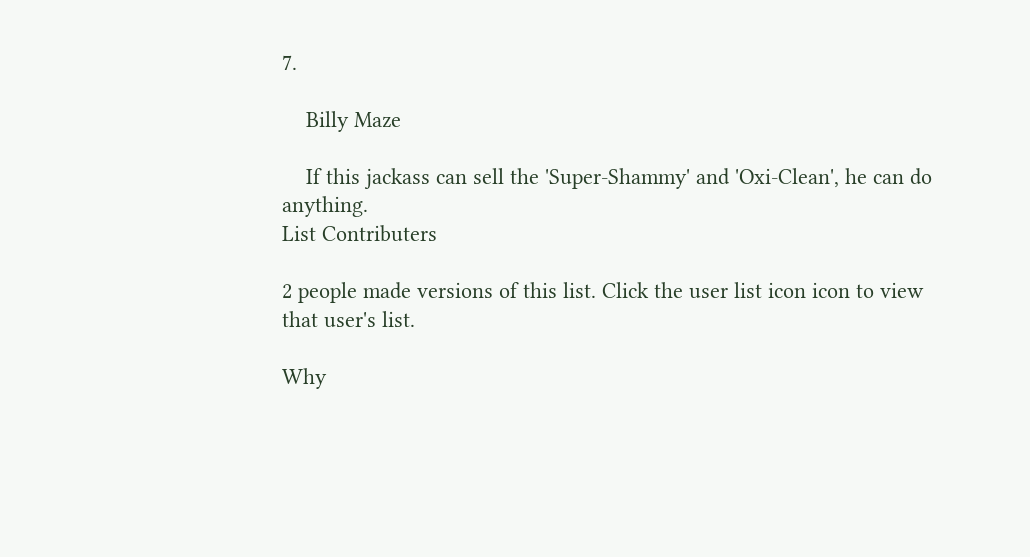7.

    Billy Maze

    If this jackass can sell the 'Super-Shammy' and 'Oxi-Clean', he can do anything.
List Contributers

2 people made versions of this list. Click the user list icon icon to view that user's list.

Why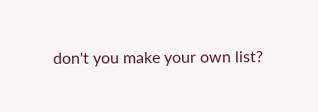don't you make your own list?